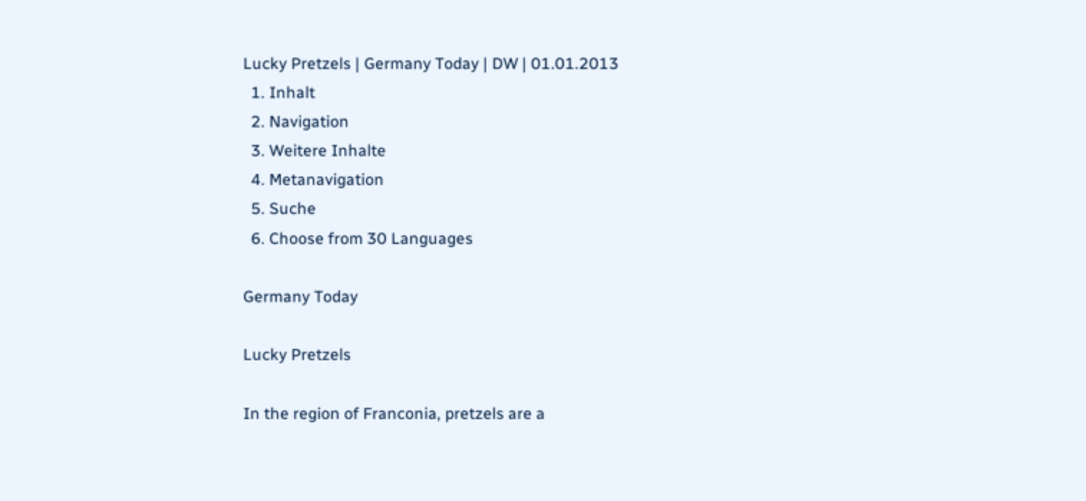Lucky Pretzels | Germany Today | DW | 01.01.2013
  1. Inhalt
  2. Navigation
  3. Weitere Inhalte
  4. Metanavigation
  5. Suche
  6. Choose from 30 Languages

Germany Today

Lucky Pretzels

In the region of Franconia, pretzels are a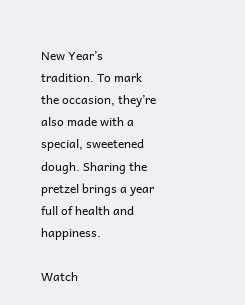New Year’s tradition. To mark the occasion, they’re also made with a special, sweetened dough. Sharing the pretzel brings a year full of health and happiness.

Watch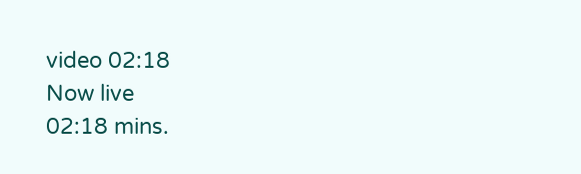video 02:18
Now live
02:18 mins.